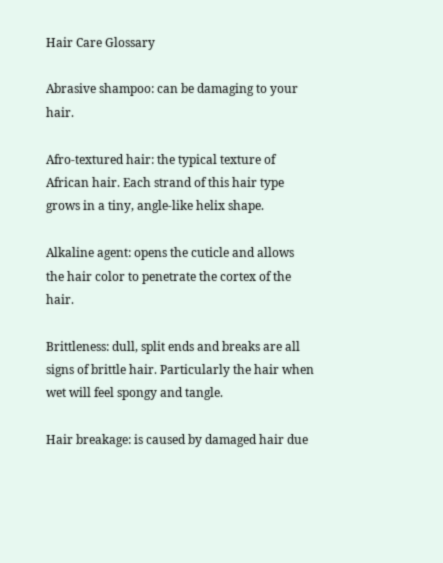Hair Care Glossary

Abrasive shampoo: can be damaging to your hair.

Afro-textured hair: the typical texture of African hair. Each strand of this hair type grows in a tiny, angle-like helix shape.

Alkaline agent: opens the cuticle and allows the hair color to penetrate the cortex of the hair.

Brittleness: dull, split ends and breaks are all signs of brittle hair. Particularly the hair when wet will feel spongy and tangle.

Hair breakage: is caused by damaged hair due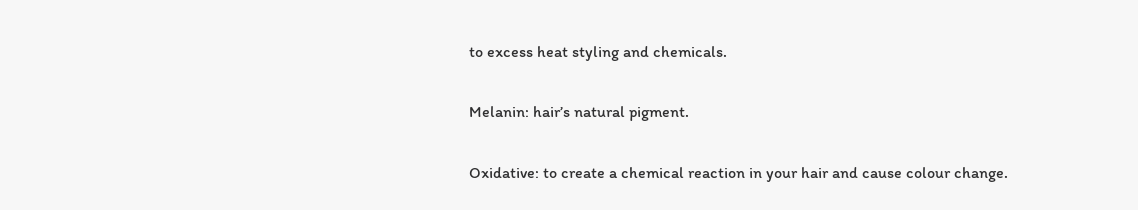to excess heat styling and chemicals.

Melanin: hair’s natural pigment.

Oxidative: to create a chemical reaction in your hair and cause colour change.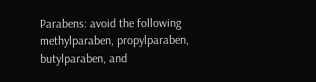Parabens: avoid the following methylparaben, propylparaben, butylparaben, and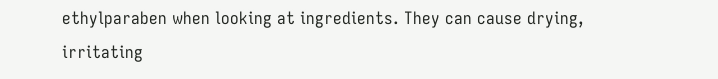ethylparaben when looking at ingredients. They can cause drying, irritating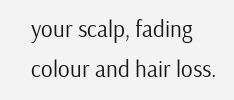your scalp, fading colour and hair loss.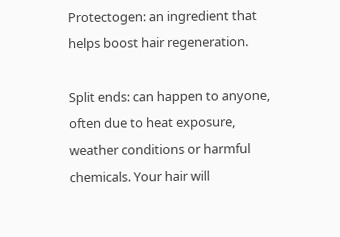Protectogen: an ingredient that helps boost hair regeneration.

Split ends: can happen to anyone, often due to heat exposure, weather conditions or harmful chemicals. Your hair will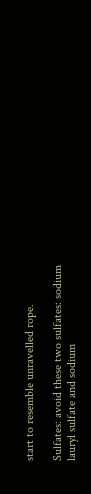start to resemble unravelled rope.

Sulfates: avoid these two sulfates: sodium lauryl sulfate and sodium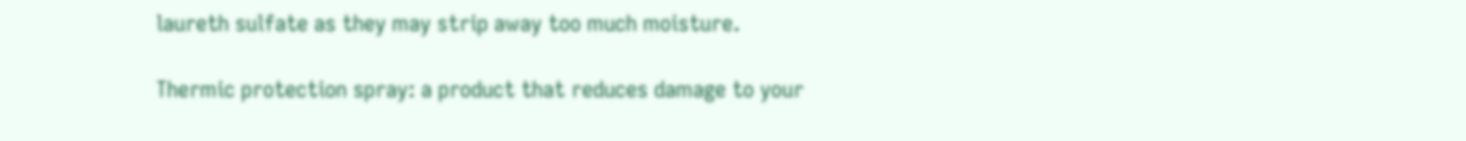laureth sulfate as they may strip away too much moisture.

Thermic protection spray: a product that reduces damage to your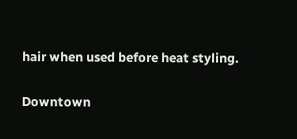hair when used before heat styling.

Downtown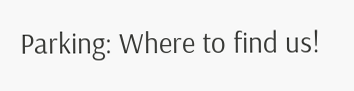Parking: Where to find us!